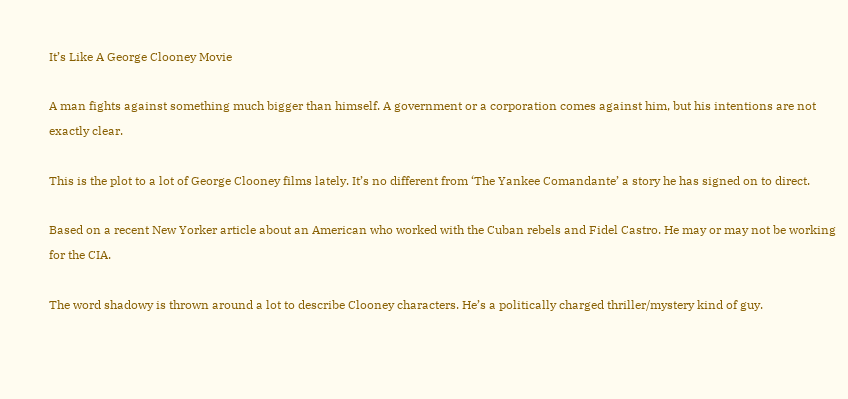It’s Like A George Clooney Movie

A man fights against something much bigger than himself. A government or a corporation comes against him, but his intentions are not exactly clear.

This is the plot to a lot of George Clooney films lately. It’s no different from ‘The Yankee Comandante’ a story he has signed on to direct.

Based on a recent New Yorker article about an American who worked with the Cuban rebels and Fidel Castro. He may or may not be working for the CIA.

The word shadowy is thrown around a lot to describe Clooney characters. He’s a politically charged thriller/mystery kind of guy.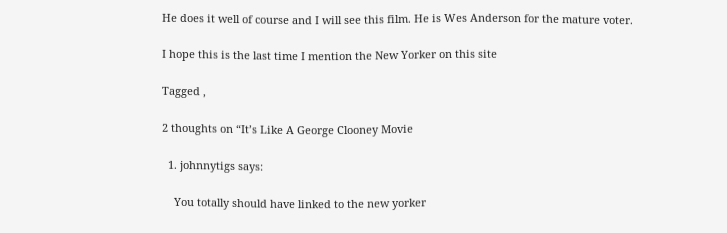He does it well of course and I will see this film. He is Wes Anderson for the mature voter.

I hope this is the last time I mention the New Yorker on this site

Tagged ,

2 thoughts on “It’s Like A George Clooney Movie

  1. johnnytigs says:

    You totally should have linked to the new yorker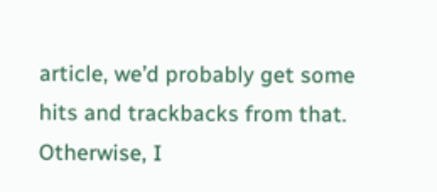article, we’d probably get some hits and trackbacks from that. Otherwise, I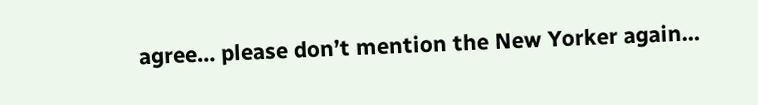agree… please don’t mention the New Yorker again…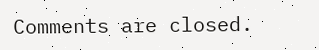Comments are closed.